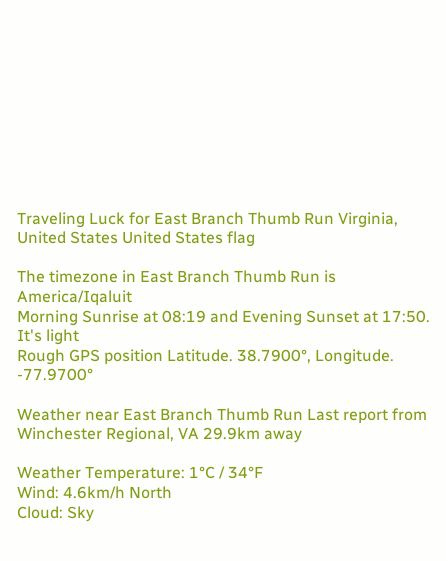Traveling Luck for East Branch Thumb Run Virginia, United States United States flag

The timezone in East Branch Thumb Run is America/Iqaluit
Morning Sunrise at 08:19 and Evening Sunset at 17:50. It's light
Rough GPS position Latitude. 38.7900°, Longitude. -77.9700°

Weather near East Branch Thumb Run Last report from Winchester Regional, VA 29.9km away

Weather Temperature: 1°C / 34°F
Wind: 4.6km/h North
Cloud: Sky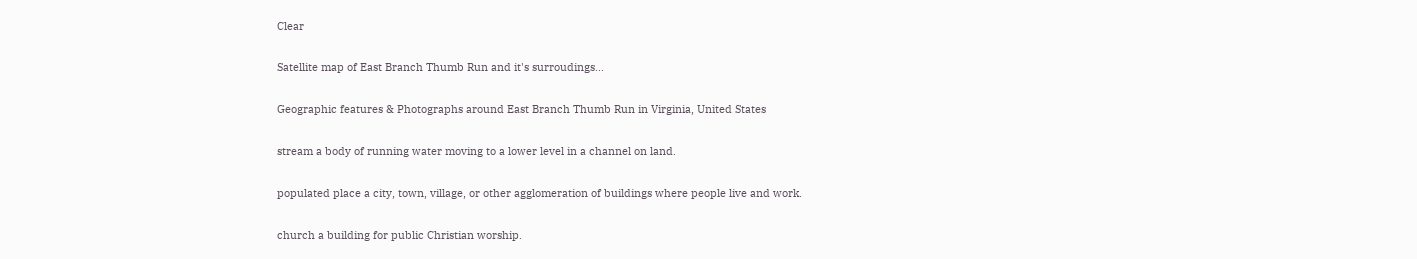Clear

Satellite map of East Branch Thumb Run and it's surroudings...

Geographic features & Photographs around East Branch Thumb Run in Virginia, United States

stream a body of running water moving to a lower level in a channel on land.

populated place a city, town, village, or other agglomeration of buildings where people live and work.

church a building for public Christian worship.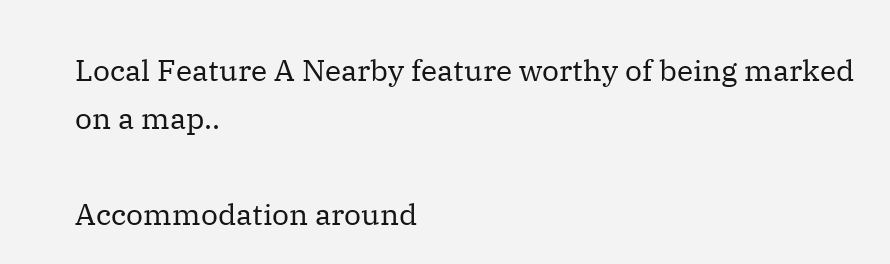Local Feature A Nearby feature worthy of being marked on a map..

Accommodation around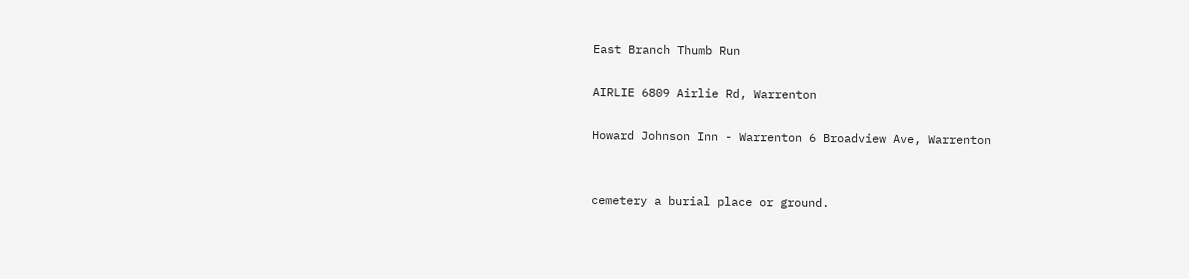East Branch Thumb Run

AIRLIE 6809 Airlie Rd, Warrenton

Howard Johnson Inn - Warrenton 6 Broadview Ave, Warrenton


cemetery a burial place or ground.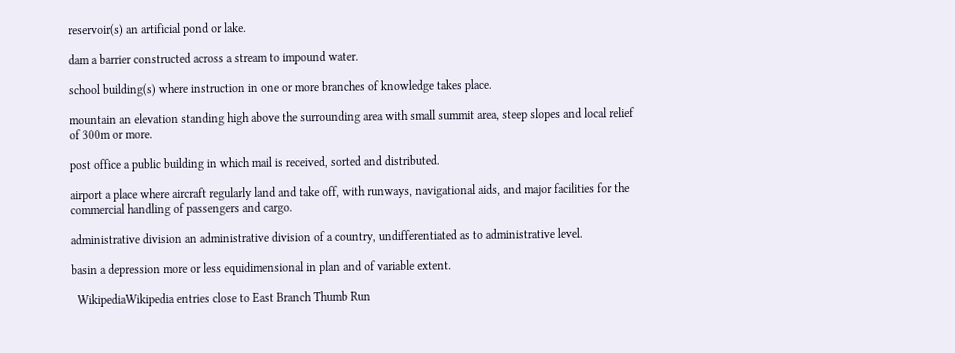reservoir(s) an artificial pond or lake.

dam a barrier constructed across a stream to impound water.

school building(s) where instruction in one or more branches of knowledge takes place.

mountain an elevation standing high above the surrounding area with small summit area, steep slopes and local relief of 300m or more.

post office a public building in which mail is received, sorted and distributed.

airport a place where aircraft regularly land and take off, with runways, navigational aids, and major facilities for the commercial handling of passengers and cargo.

administrative division an administrative division of a country, undifferentiated as to administrative level.

basin a depression more or less equidimensional in plan and of variable extent.

  WikipediaWikipedia entries close to East Branch Thumb Run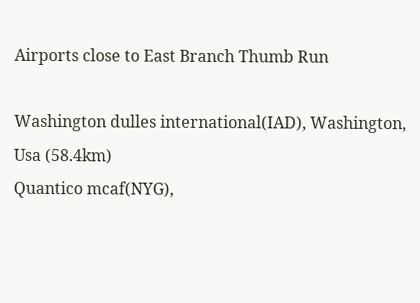Airports close to East Branch Thumb Run

Washington dulles international(IAD), Washington, Usa (58.4km)
Quantico mcaf(NYG),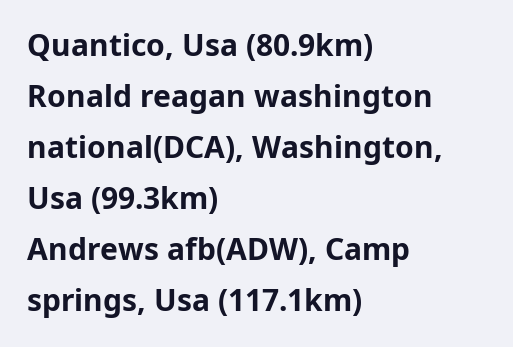Quantico, Usa (80.9km)
Ronald reagan washington national(DCA), Washington, Usa (99.3km)
Andrews afb(ADW), Camp springs, Usa (117.1km)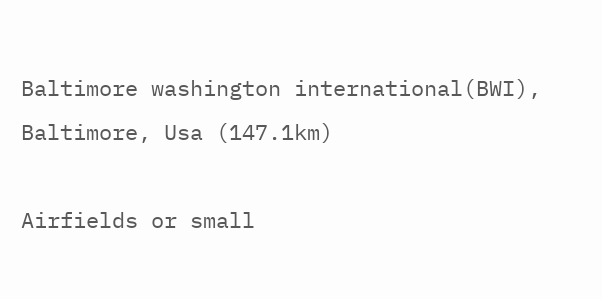Baltimore washington international(BWI), Baltimore, Usa (147.1km)

Airfields or small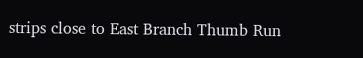strips close to East Branch Thumb Run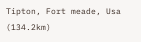Tipton, Fort meade, Usa (134.2km)